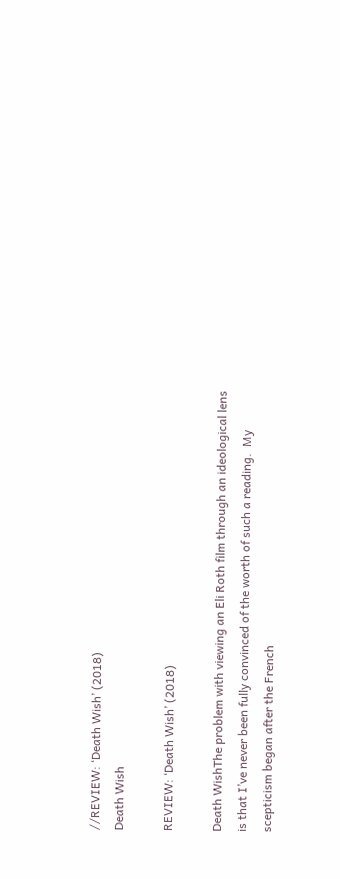//REVIEW: ‘Death Wish’ (2018)
Death Wish

REVIEW: ‘Death Wish’ (2018)

Death WishThe problem with viewing an Eli Roth film through an ideological lens is that I’ve never been fully convinced of the worth of such a reading.  My scepticism began after the French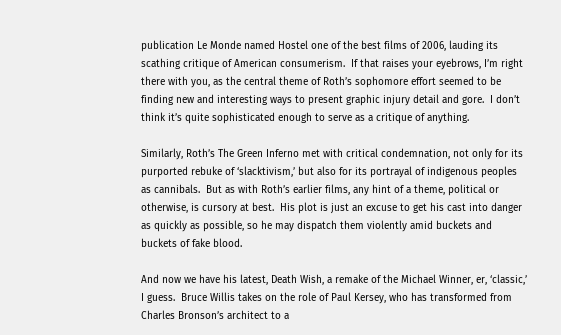publication Le Monde named Hostel one of the best films of 2006, lauding its scathing critique of American consumerism.  If that raises your eyebrows, I’m right there with you, as the central theme of Roth’s sophomore effort seemed to be finding new and interesting ways to present graphic injury detail and gore.  I don’t think it’s quite sophisticated enough to serve as a critique of anything.

Similarly, Roth’s The Green Inferno met with critical condemnation, not only for its purported rebuke of ‘slacktivism,’ but also for its portrayal of indigenous peoples as cannibals.  But as with Roth’s earlier films, any hint of a theme, political or otherwise, is cursory at best.  His plot is just an excuse to get his cast into danger as quickly as possible, so he may dispatch them violently amid buckets and buckets of fake blood.

And now we have his latest, Death Wish, a remake of the Michael Winner, er, ‘classic,’ I guess.  Bruce Willis takes on the role of Paul Kersey, who has transformed from Charles Bronson’s architect to a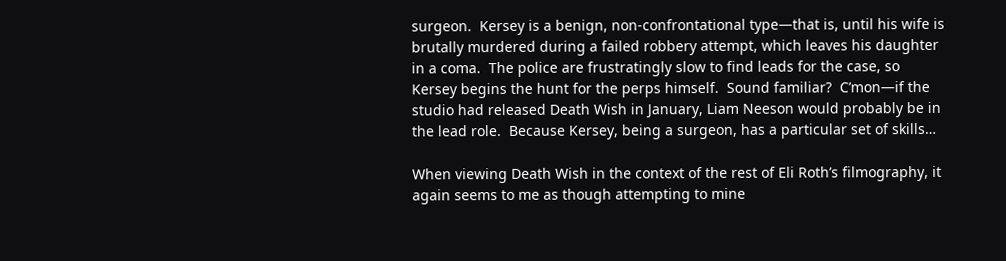surgeon.  Kersey is a benign, non-confrontational type—that is, until his wife is brutally murdered during a failed robbery attempt, which leaves his daughter in a coma.  The police are frustratingly slow to find leads for the case, so Kersey begins the hunt for the perps himself.  Sound familiar?  C’mon—if the studio had released Death Wish in January, Liam Neeson would probably be in the lead role.  Because Kersey, being a surgeon, has a particular set of skills…

When viewing Death Wish in the context of the rest of Eli Roth’s filmography, it again seems to me as though attempting to mine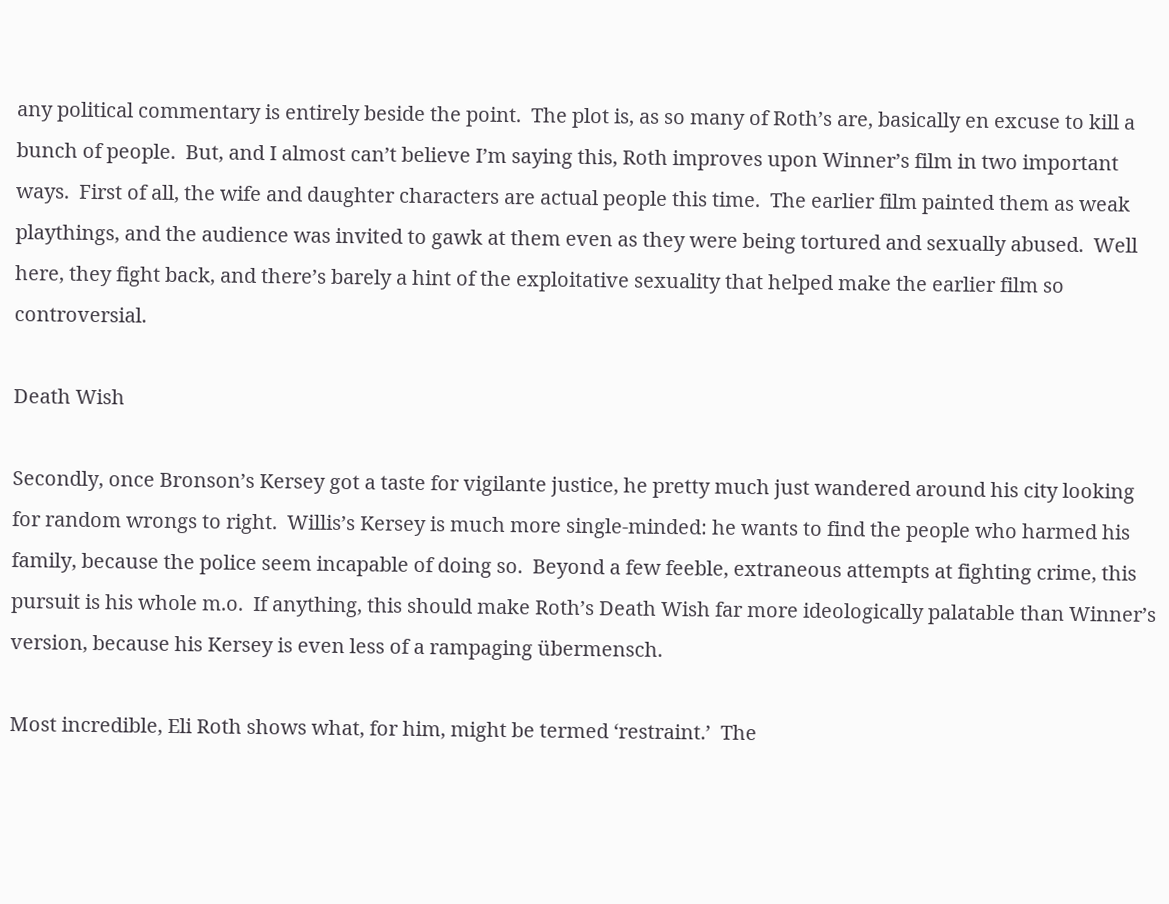any political commentary is entirely beside the point.  The plot is, as so many of Roth’s are, basically en excuse to kill a bunch of people.  But, and I almost can’t believe I’m saying this, Roth improves upon Winner’s film in two important ways.  First of all, the wife and daughter characters are actual people this time.  The earlier film painted them as weak playthings, and the audience was invited to gawk at them even as they were being tortured and sexually abused.  Well here, they fight back, and there’s barely a hint of the exploitative sexuality that helped make the earlier film so controversial.

Death Wish

Secondly, once Bronson’s Kersey got a taste for vigilante justice, he pretty much just wandered around his city looking for random wrongs to right.  Willis’s Kersey is much more single-minded: he wants to find the people who harmed his family, because the police seem incapable of doing so.  Beyond a few feeble, extraneous attempts at fighting crime, this pursuit is his whole m.o.  If anything, this should make Roth’s Death Wish far more ideologically palatable than Winner’s version, because his Kersey is even less of a rampaging übermensch.

Most incredible, Eli Roth shows what, for him, might be termed ‘restraint.’  The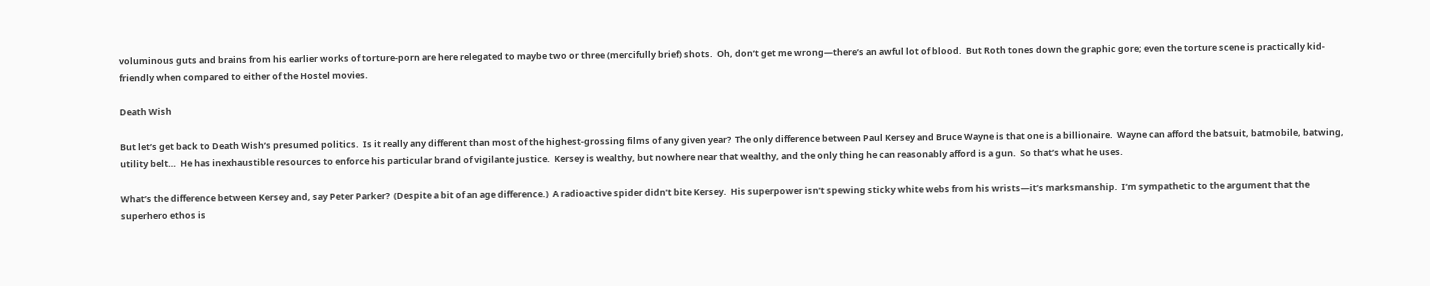voluminous guts and brains from his earlier works of torture-porn are here relegated to maybe two or three (mercifully brief) shots.  Oh, don’t get me wrong—there’s an awful lot of blood.  But Roth tones down the graphic gore; even the torture scene is practically kid-friendly when compared to either of the Hostel movies.

Death Wish

But let’s get back to Death Wish’s presumed politics.  Is it really any different than most of the highest-grossing films of any given year?  The only difference between Paul Kersey and Bruce Wayne is that one is a billionaire.  Wayne can afford the batsuit, batmobile, batwing, utility belt…  He has inexhaustible resources to enforce his particular brand of vigilante justice.  Kersey is wealthy, but nowhere near that wealthy, and the only thing he can reasonably afford is a gun.  So that’s what he uses.

What’s the difference between Kersey and, say Peter Parker?  (Despite a bit of an age difference.)  A radioactive spider didn’t bite Kersey.  His superpower isn’t spewing sticky white webs from his wrists—it’s marksmanship.  I’m sympathetic to the argument that the superhero ethos is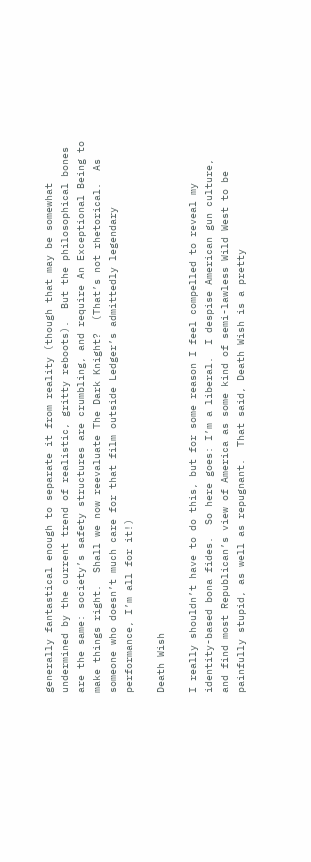generally fantastical enough to separate it from reality (though that may be somewhat undermined by the current trend of realistic, gritty reboots).  But the philosophical bones are the same: society’s safety structures are crumbling, and require An Exceptional Being to make things right.  Shall we now reevaluate The Dark Knight?  (That’s not rhetorical.  As someone who doesn’t much care for that film outside Ledger’s admittedly legendary performance, I’m all for it!)

Death Wish

I really shouldn’t have to do this, but for some reason I feel compelled to reveal my identity-based bona fides.  So here goes: I’m a liberal.  I despise American gun culture, and find most Republican’s view of America as some kind of semi-lawless Wild West to be painfully stupid, as well as repugnant.  That said, Death Wish is a pretty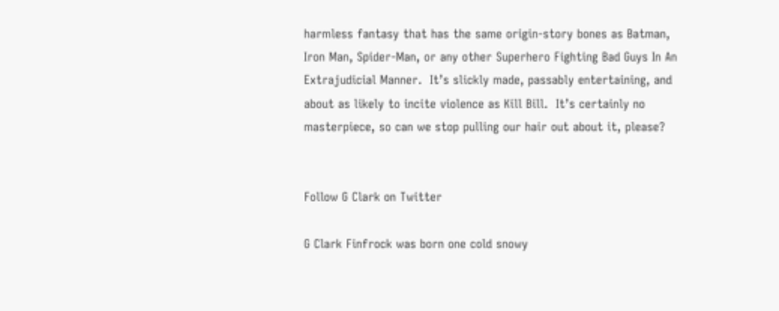harmless fantasy that has the same origin-story bones as Batman, Iron Man, Spider-Man, or any other Superhero Fighting Bad Guys In An Extrajudicial Manner.  It’s slickly made, passably entertaining, and about as likely to incite violence as Kill Bill.  It’s certainly no masterpiece, so can we stop pulling our hair out about it, please?


Follow G Clark on Twitter

G Clark Finfrock was born one cold snowy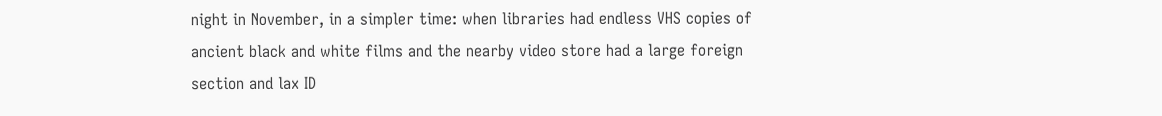night in November, in a simpler time: when libraries had endless VHS copies of ancient black and white films and the nearby video store had a large foreign section and lax ID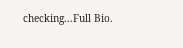checking...Full Bio.